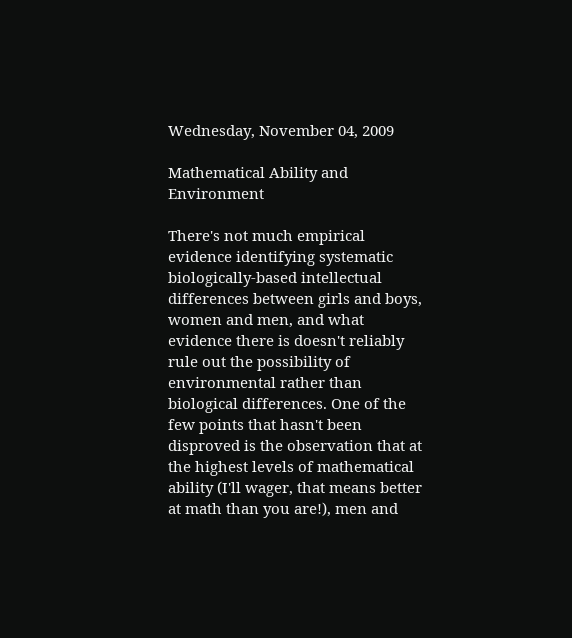Wednesday, November 04, 2009

Mathematical Ability and Environment

There's not much empirical evidence identifying systematic biologically-based intellectual differences between girls and boys, women and men, and what evidence there is doesn't reliably rule out the possibility of environmental rather than biological differences. One of the few points that hasn't been disproved is the observation that at the highest levels of mathematical ability (I'll wager, that means better at math than you are!), men and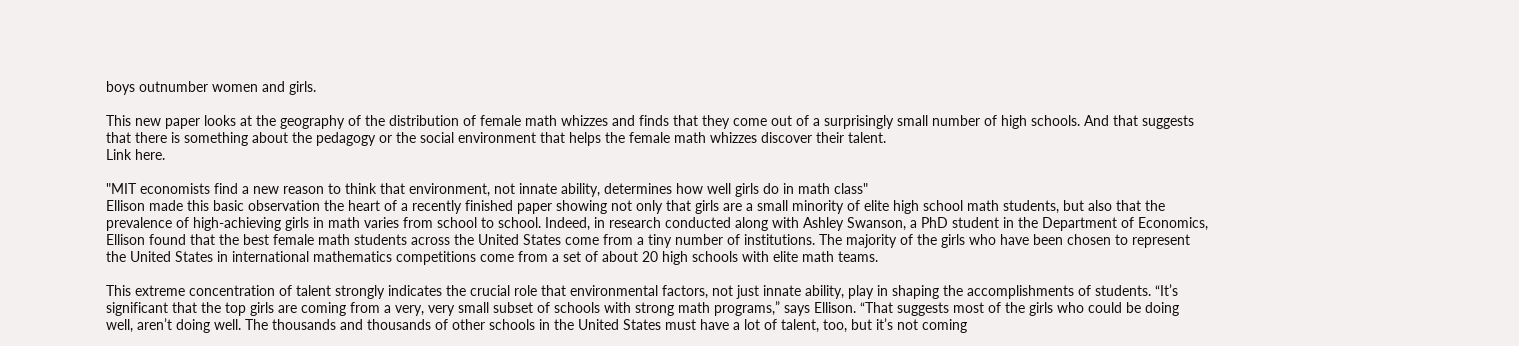boys outnumber women and girls.

This new paper looks at the geography of the distribution of female math whizzes and finds that they come out of a surprisingly small number of high schools. And that suggests that there is something about the pedagogy or the social environment that helps the female math whizzes discover their talent.
Link here.

"MIT economists find a new reason to think that environment, not innate ability, determines how well girls do in math class"
Ellison made this basic observation the heart of a recently finished paper showing not only that girls are a small minority of elite high school math students, but also that the prevalence of high-achieving girls in math varies from school to school. Indeed, in research conducted along with Ashley Swanson, a PhD student in the Department of Economics, Ellison found that the best female math students across the United States come from a tiny number of institutions. The majority of the girls who have been chosen to represent the United States in international mathematics competitions come from a set of about 20 high schools with elite math teams.

This extreme concentration of talent strongly indicates the crucial role that environmental factors, not just innate ability, play in shaping the accomplishments of students. “It’s significant that the top girls are coming from a very, very small subset of schools with strong math programs,” says Ellison. “That suggests most of the girls who could be doing well, aren’t doing well. The thousands and thousands of other schools in the United States must have a lot of talent, too, but it’s not coming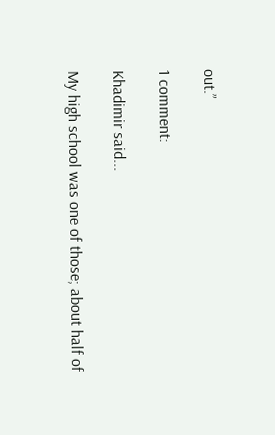out.”

1 comment:

Khadimir said...

My high school was one of those; about half of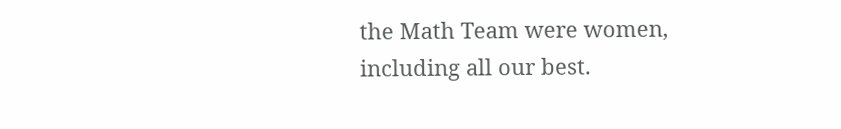the Math Team were women, including all our best.